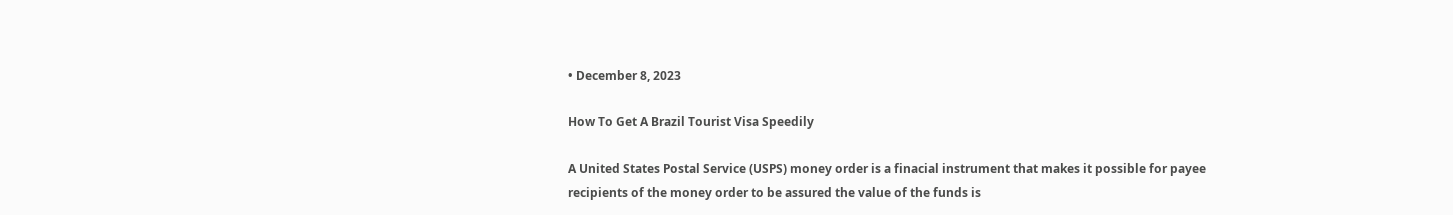• December 8, 2023

How To Get A Brazil Tourist Visa Speedily

A United States Postal Service (USPS) money order is a finacial instrument that makes it possible for payee recipients of the money order to be assured the value of the funds is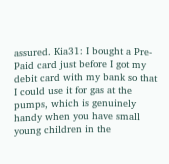assured. Kia31: I bought a Pre-Paid card just before I got my debit card with my bank so that I could use it for gas at the pumps, which is genuinely handy when you have small young children in the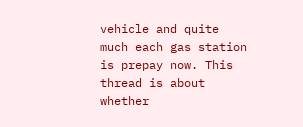vehicle and quite much each gas station is prepay now. This thread is about whether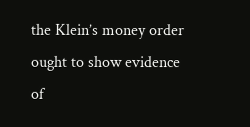the Klein’s money order ought to show evidence of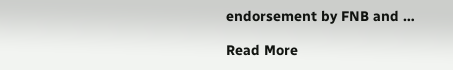endorsement by FNB and …

Read More